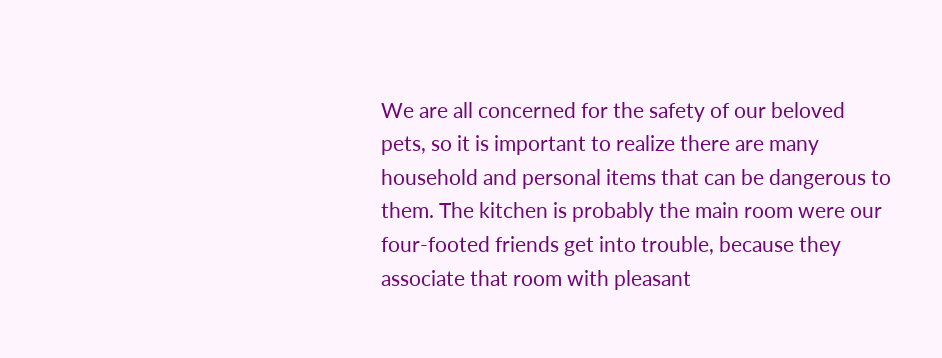We are all concerned for the safety of our beloved pets, so it is important to realize there are many household and personal items that can be dangerous to them. The kitchen is probably the main room were our four-footed friends get into trouble, because they associate that room with pleasant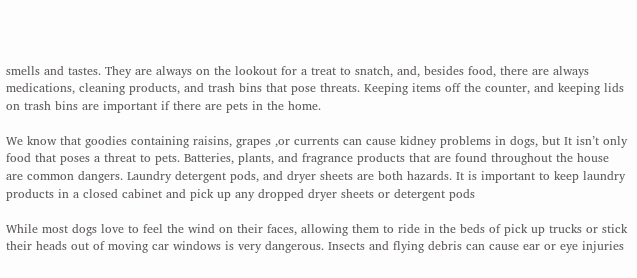smells and tastes. They are always on the lookout for a treat to snatch, and, besides food, there are always medications, cleaning products, and trash bins that pose threats. Keeping items off the counter, and keeping lids on trash bins are important if there are pets in the home.

We know that goodies containing raisins, grapes ,or currents can cause kidney problems in dogs, but It isn’t only food that poses a threat to pets. Batteries, plants, and fragrance products that are found throughout the house are common dangers. Laundry detergent pods, and dryer sheets are both hazards. It is important to keep laundry products in a closed cabinet and pick up any dropped dryer sheets or detergent pods

While most dogs love to feel the wind on their faces, allowing them to ride in the beds of pick up trucks or stick their heads out of moving car windows is very dangerous. Insects and flying debris can cause ear or eye injuries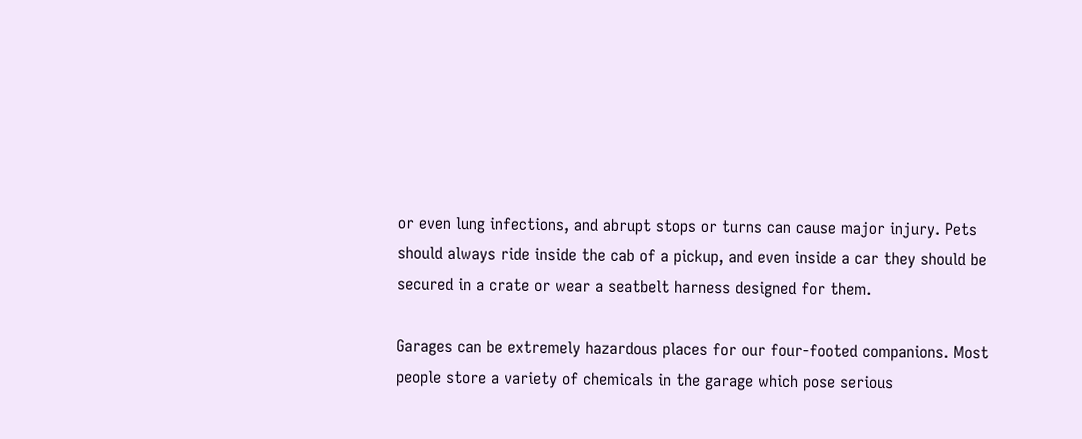or even lung infections, and abrupt stops or turns can cause major injury. Pets should always ride inside the cab of a pickup, and even inside a car they should be secured in a crate or wear a seatbelt harness designed for them.

Garages can be extremely hazardous places for our four-footed companions. Most people store a variety of chemicals in the garage which pose serious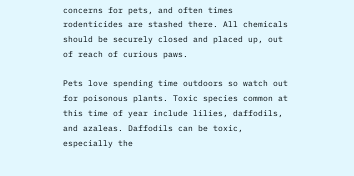concerns for pets, and often times rodenticides are stashed there. All chemicals should be securely closed and placed up, out of reach of curious paws.

Pets love spending time outdoors so watch out for poisonous plants. Toxic species common at this time of year include lilies, daffodils, and azaleas. Daffodils can be toxic, especially the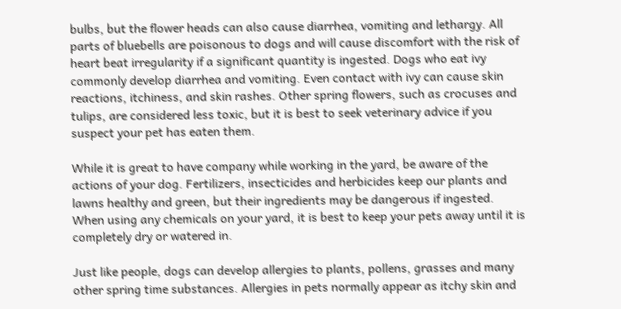bulbs, but the flower heads can also cause diarrhea, vomiting and lethargy. All parts of bluebells are poisonous to dogs and will cause discomfort with the risk of heart beat irregularity if a significant quantity is ingested. Dogs who eat ivy commonly develop diarrhea and vomiting. Even contact with ivy can cause skin reactions, itchiness, and skin rashes. Other spring flowers, such as crocuses and tulips, are considered less toxic, but it is best to seek veterinary advice if you suspect your pet has eaten them.

While it is great to have company while working in the yard, be aware of the actions of your dog. Fertilizers, insecticides and herbicides keep our plants and lawns healthy and green, but their ingredients may be dangerous if ingested. When using any chemicals on your yard, it is best to keep your pets away until it is completely dry or watered in.

Just like people, dogs can develop allergies to plants, pollens, grasses and many other spring time substances. Allergies in pets normally appear as itchy skin and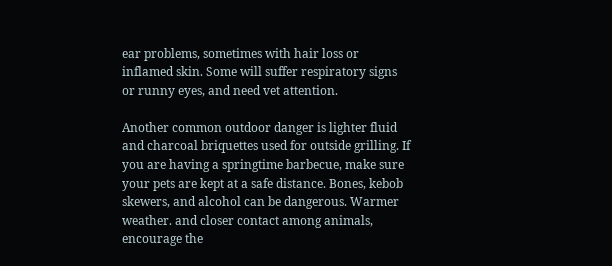ear problems, sometimes with hair loss or inflamed skin. Some will suffer respiratory signs or runny eyes, and need vet attention.

Another common outdoor danger is lighter fluid and charcoal briquettes used for outside grilling. If you are having a springtime barbecue, make sure your pets are kept at a safe distance. Bones, kebob skewers, and alcohol can be dangerous. Warmer weather. and closer contact among animals, encourage the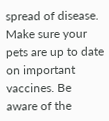spread of disease. Make sure your pets are up to date on important vaccines. Be aware of the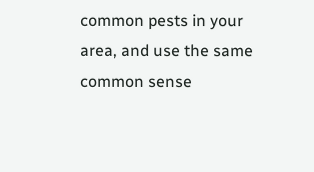common pests in your area, and use the same common sense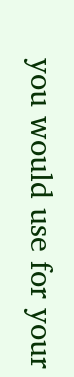you would use for your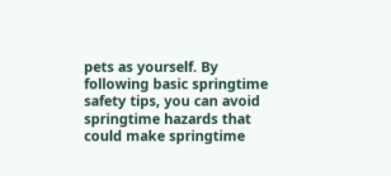pets as yourself. By following basic springtime safety tips, you can avoid springtime hazards that could make springtime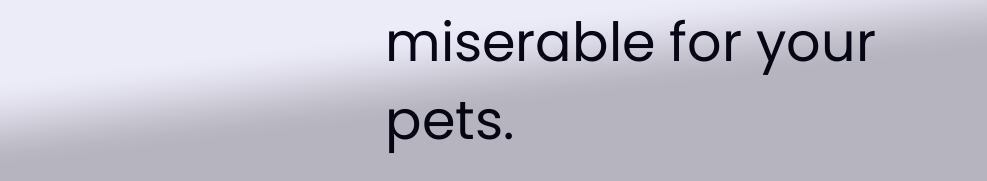miserable for your pets.